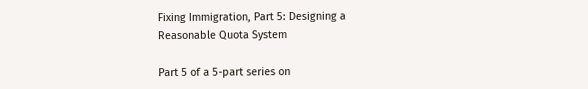Fixing Immigration, Part 5: Designing a Reasonable Quota System

Part 5 of a 5-part series on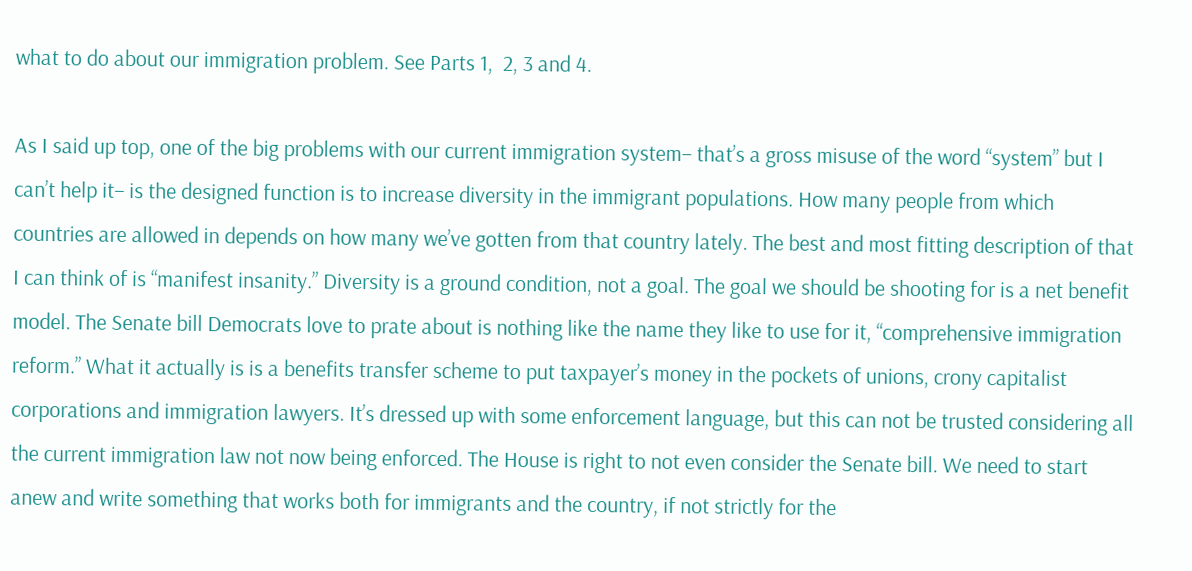what to do about our immigration problem. See Parts 1,  2, 3 and 4.

As I said up top, one of the big problems with our current immigration system– that’s a gross misuse of the word “system” but I can’t help it– is the designed function is to increase diversity in the immigrant populations. How many people from which countries are allowed in depends on how many we’ve gotten from that country lately. The best and most fitting description of that I can think of is “manifest insanity.” Diversity is a ground condition, not a goal. The goal we should be shooting for is a net benefit model. The Senate bill Democrats love to prate about is nothing like the name they like to use for it, “comprehensive immigration reform.” What it actually is is a benefits transfer scheme to put taxpayer’s money in the pockets of unions, crony capitalist corporations and immigration lawyers. It’s dressed up with some enforcement language, but this can not be trusted considering all the current immigration law not now being enforced. The House is right to not even consider the Senate bill. We need to start anew and write something that works both for immigrants and the country, if not strictly for the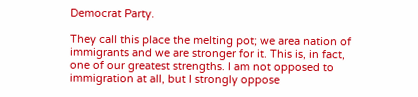Democrat Party.

They call this place the melting pot; we area nation of immigrants and we are stronger for it. This is, in fact, one of our greatest strengths. I am not opposed to immigration at all, but I strongly oppose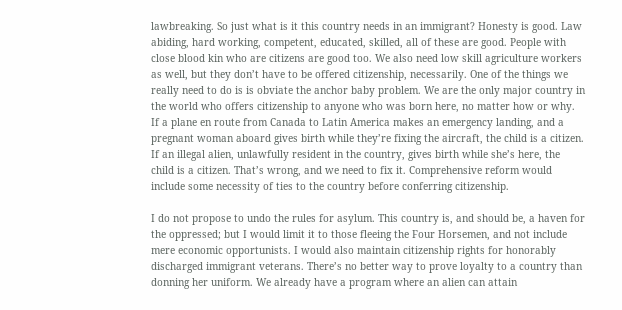lawbreaking. So just what is it this country needs in an immigrant? Honesty is good. Law abiding, hard working, competent, educated, skilled, all of these are good. People with close blood kin who are citizens are good too. We also need low skill agriculture workers as well, but they don’t have to be offered citizenship, necessarily. One of the things we really need to do is is obviate the anchor baby problem. We are the only major country in the world who offers citizenship to anyone who was born here, no matter how or why. If a plane en route from Canada to Latin America makes an emergency landing, and a pregnant woman aboard gives birth while they’re fixing the aircraft, the child is a citizen. If an illegal alien, unlawfully resident in the country, gives birth while she’s here, the child is a citizen. That’s wrong, and we need to fix it. Comprehensive reform would include some necessity of ties to the country before conferring citizenship.

I do not propose to undo the rules for asylum. This country is, and should be, a haven for the oppressed; but I would limit it to those fleeing the Four Horsemen, and not include mere economic opportunists. I would also maintain citizenship rights for honorably discharged immigrant veterans. There’s no better way to prove loyalty to a country than donning her uniform. We already have a program where an alien can attain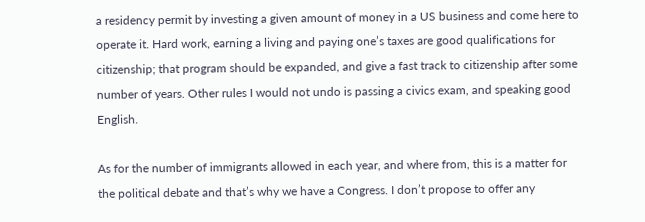a residency permit by investing a given amount of money in a US business and come here to operate it. Hard work, earning a living and paying one’s taxes are good qualifications for citizenship; that program should be expanded, and give a fast track to citizenship after some number of years. Other rules I would not undo is passing a civics exam, and speaking good English.

As for the number of immigrants allowed in each year, and where from, this is a matter for the political debate and that’s why we have a Congress. I don’t propose to offer any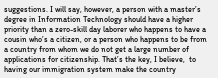suggestions. I will say, however, a person with a master’s degree in Information Technology should have a higher priority than a zero-skill day laborer who happens to have a cousin who’s a citizen, or a person who happens to be from a country from whom we do not get a large number of applications for citizenship. That’s the key, I believe,  to having our immigration system make the country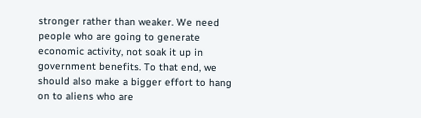stronger rather than weaker. We need people who are going to generate economic activity, not soak it up in government benefits. To that end, we should also make a bigger effort to hang on to aliens who are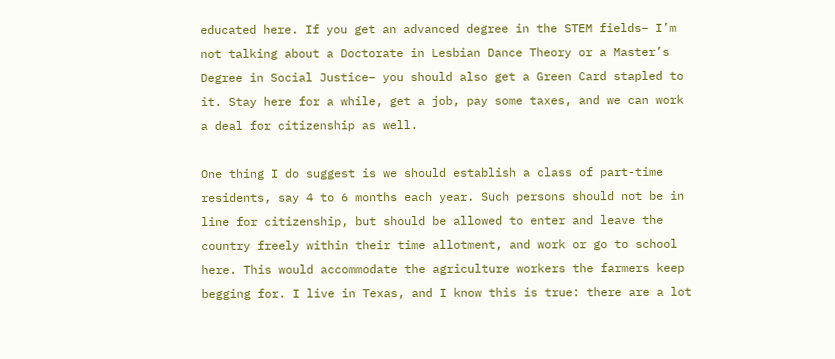educated here. If you get an advanced degree in the STEM fields– I’m not talking about a Doctorate in Lesbian Dance Theory or a Master’s Degree in Social Justice– you should also get a Green Card stapled to it. Stay here for a while, get a job, pay some taxes, and we can work a deal for citizenship as well.

One thing I do suggest is we should establish a class of part-time residents, say 4 to 6 months each year. Such persons should not be in line for citizenship, but should be allowed to enter and leave the country freely within their time allotment, and work or go to school here. This would accommodate the agriculture workers the farmers keep begging for. I live in Texas, and I know this is true: there are a lot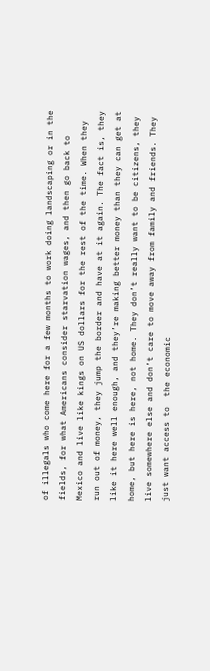of illegals who come here for a few months to work doing landscaping or in the fields, for what Americans consider starvation wages, and then go back to Mexico and live like kings on US dollars for the rest of the time. When they run out of money, they jump the border and have at it again. The fact is, they like it here well enough, and they’re making better money than they can get at home, but here is here, not home. They don’t really want to be citizens, they live somewhere else and don’t care to move away from family and friends. They just want access to  the economic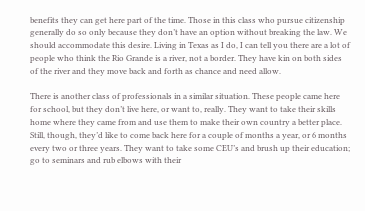benefits they can get here part of the time. Those in this class who pursue citizenship generally do so only because they don’t have an option without breaking the law. We should accommodate this desire. Living in Texas as I do, I can tell you there are a lot of people who think the Rio Grande is a river, not a border. They have kin on both sides of the river and they move back and forth as chance and need allow.

There is another class of professionals in a similar situation. These people came here for school, but they don’t live here, or want to, really. They want to take their skills home where they came from and use them to make their own country a better place. Still, though, they’d like to come back here for a couple of months a year, or 6 months every two or three years. They want to take some CEU’s and brush up their education; go to seminars and rub elbows with their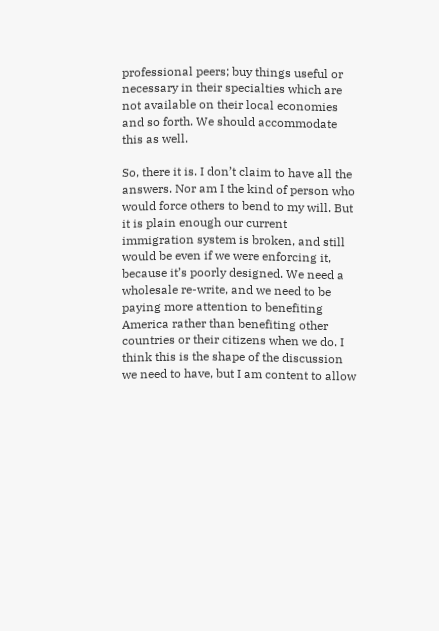professional peers; buy things useful or necessary in their specialties which are not available on their local economies and so forth. We should accommodate this as well.

So, there it is. I don’t claim to have all the answers. Nor am I the kind of person who would force others to bend to my will. But it is plain enough our current immigration system is broken, and still would be even if we were enforcing it, because it’s poorly designed. We need a wholesale re-write, and we need to be paying more attention to benefiting America rather than benefiting other countries or their citizens when we do. I think this is the shape of the discussion we need to have, but I am content to allow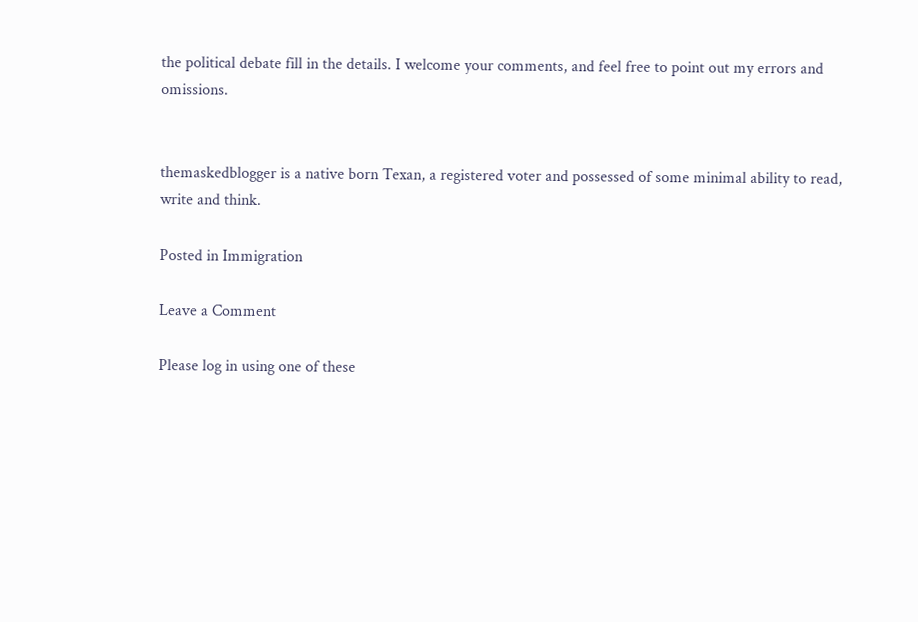the political debate fill in the details. I welcome your comments, and feel free to point out my errors and omissions.


themaskedblogger is a native born Texan, a registered voter and possessed of some minimal ability to read, write and think.

Posted in Immigration

Leave a Comment

Please log in using one of these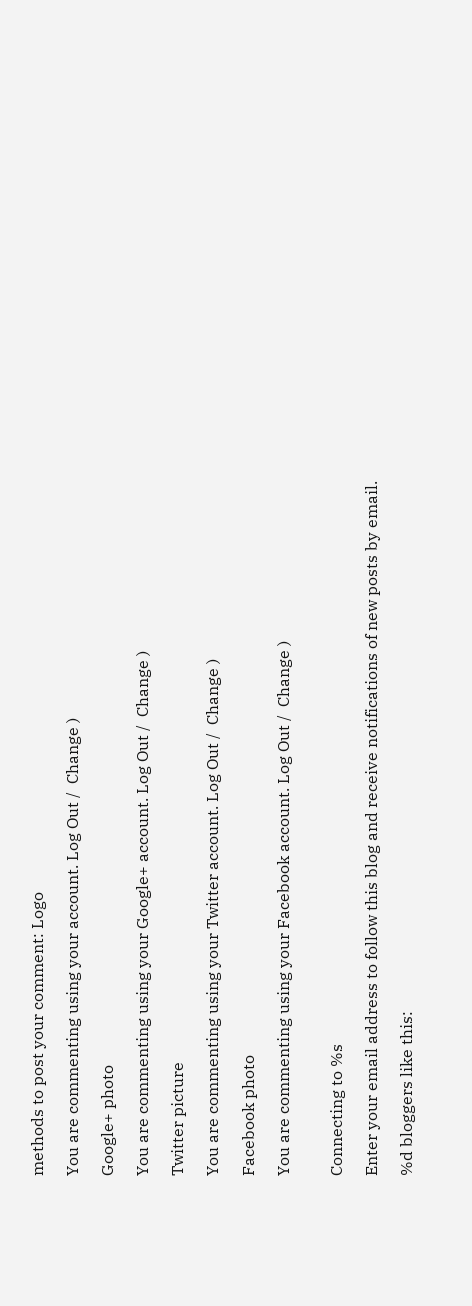methods to post your comment: Logo

You are commenting using your account. Log Out /  Change )

Google+ photo

You are commenting using your Google+ account. Log Out /  Change )

Twitter picture

You are commenting using your Twitter account. Log Out /  Change )

Facebook photo

You are commenting using your Facebook account. Log Out /  Change )


Connecting to %s

Enter your email address to follow this blog and receive notifications of new posts by email.

%d bloggers like this: